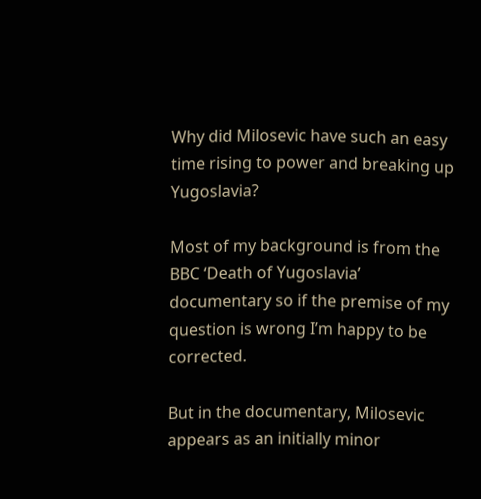Why did Milosevic have such an easy time rising to power and breaking up Yugoslavia?

Most of my background is from the BBC ‘Death of Yugoslavia’ documentary so if the premise of my question is wrong I’m happy to be corrected.

But in the documentary, Milosevic appears as an initially minor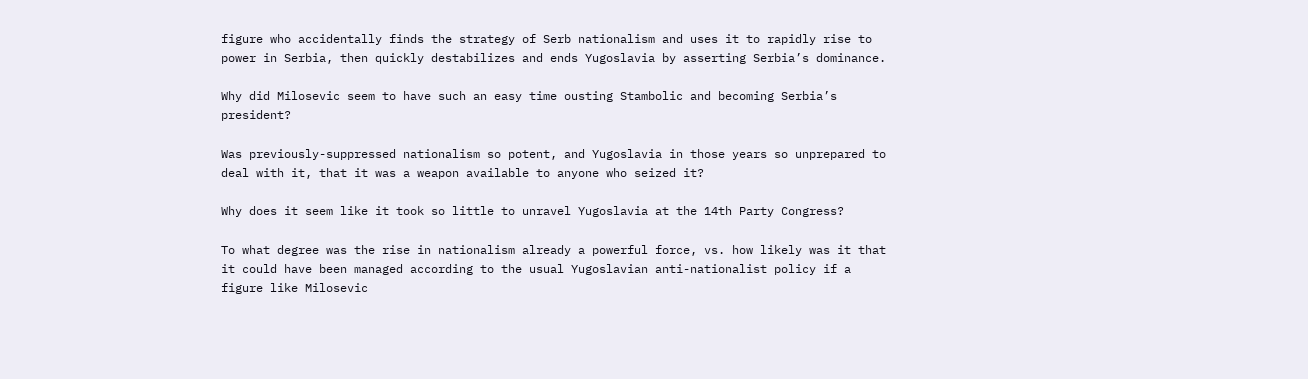figure who accidentally finds the strategy of Serb nationalism and uses it to rapidly rise to power in Serbia, then quickly destabilizes and ends Yugoslavia by asserting Serbia’s dominance.

Why did Milosevic seem to have such an easy time ousting Stambolic and becoming Serbia’s president?

Was previously-suppressed nationalism so potent, and Yugoslavia in those years so unprepared to deal with it, that it was a weapon available to anyone who seized it?

Why does it seem like it took so little to unravel Yugoslavia at the 14th Party Congress?

To what degree was the rise in nationalism already a powerful force, vs. how likely was it that it could have been managed according to the usual Yugoslavian anti-nationalist policy if a figure like Milosevic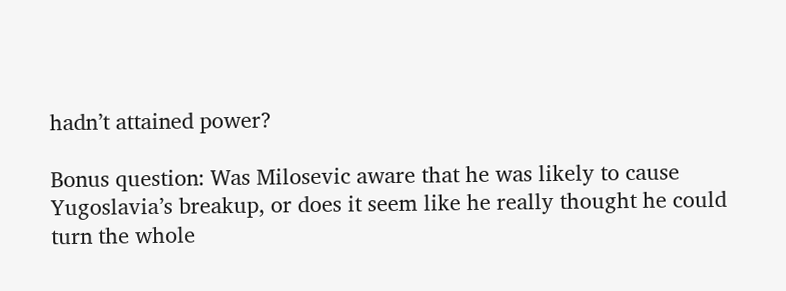hadn’t attained power?

Bonus question: Was Milosevic aware that he was likely to cause Yugoslavia’s breakup, or does it seem like he really thought he could turn the whole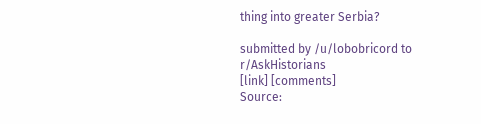thing into greater Serbia?

submitted by /u/lobobricord to r/AskHistorians
[link] [comments]
Source: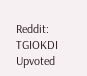Reddit: TGIOKDI Upvoted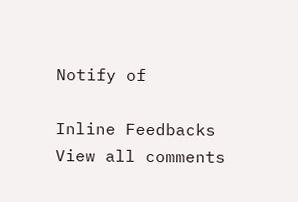Notify of

Inline Feedbacks
View all comments